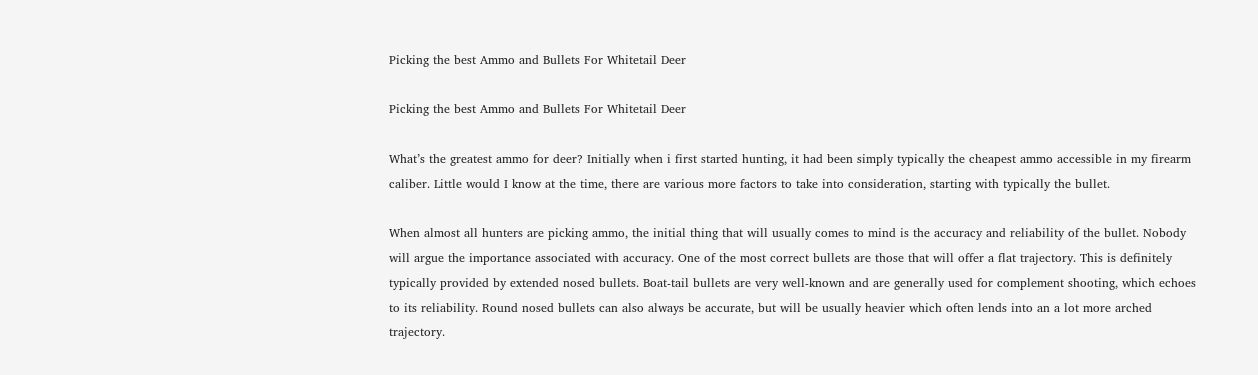Picking the best Ammo and Bullets For Whitetail Deer

Picking the best Ammo and Bullets For Whitetail Deer

What’s the greatest ammo for deer? Initially when i first started hunting, it had been simply typically the cheapest ammo accessible in my firearm caliber. Little would I know at the time, there are various more factors to take into consideration, starting with typically the bullet.

When almost all hunters are picking ammo, the initial thing that will usually comes to mind is the accuracy and reliability of the bullet. Nobody will argue the importance associated with accuracy. One of the most correct bullets are those that will offer a flat trajectory. This is definitely typically provided by extended nosed bullets. Boat-tail bullets are very well-known and are generally used for complement shooting, which echoes to its reliability. Round nosed bullets can also always be accurate, but will be usually heavier which often lends into an a lot more arched trajectory.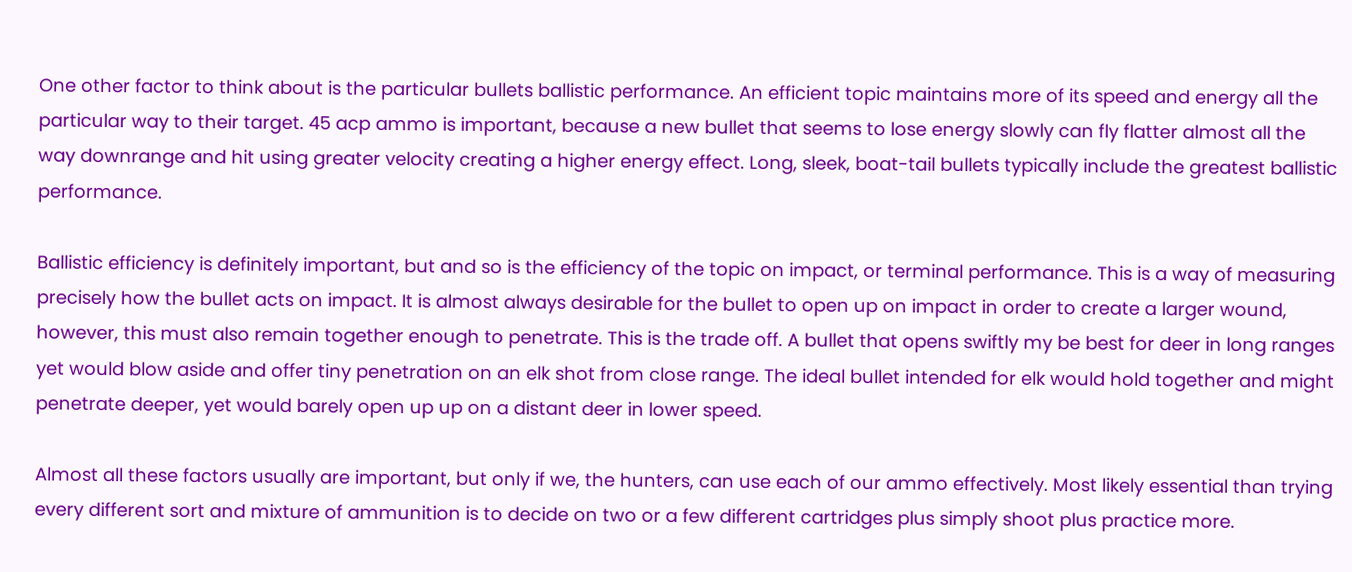One other factor to think about is the particular bullets ballistic performance. An efficient topic maintains more of its speed and energy all the particular way to their target. 45 acp ammo is important, because a new bullet that seems to lose energy slowly can fly flatter almost all the way downrange and hit using greater velocity creating a higher energy effect. Long, sleek, boat-tail bullets typically include the greatest ballistic performance.

Ballistic efficiency is definitely important, but and so is the efficiency of the topic on impact, or terminal performance. This is a way of measuring precisely how the bullet acts on impact. It is almost always desirable for the bullet to open up on impact in order to create a larger wound, however, this must also remain together enough to penetrate. This is the trade off. A bullet that opens swiftly my be best for deer in long ranges yet would blow aside and offer tiny penetration on an elk shot from close range. The ideal bullet intended for elk would hold together and might penetrate deeper, yet would barely open up up on a distant deer in lower speed.

Almost all these factors usually are important, but only if we, the hunters, can use each of our ammo effectively. Most likely essential than trying every different sort and mixture of ammunition is to decide on two or a few different cartridges plus simply shoot plus practice more.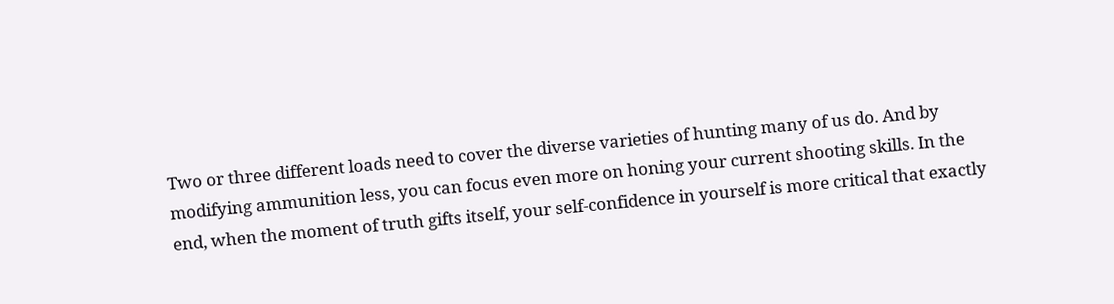Two or three different loads need to cover the diverse varieties of hunting many of us do. And by modifying ammunition less, you can focus even more on honing your current shooting skills. In the end, when the moment of truth gifts itself, your self-confidence in yourself is more critical that exactly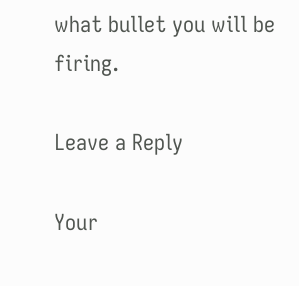what bullet you will be firing.

Leave a Reply

Your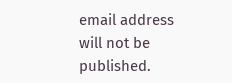email address will not be published.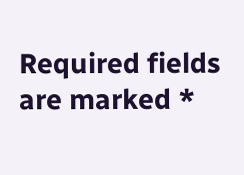Required fields are marked *